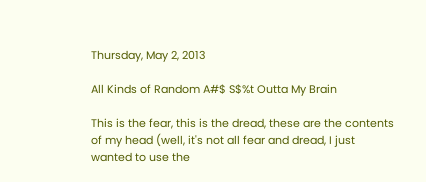Thursday, May 2, 2013

All Kinds of Random A#$ S$%t Outta My Brain

This is the fear, this is the dread, these are the contents of my head (well, it's not all fear and dread, I just wanted to use the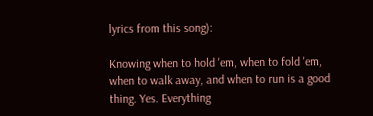lyrics from this song):

Knowing when to hold 'em, when to fold 'em, when to walk away, and when to run is a good thing. Yes. Everything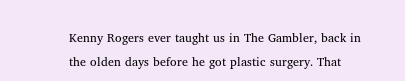Kenny Rogers ever taught us in The Gambler, back in the olden days before he got plastic surgery. That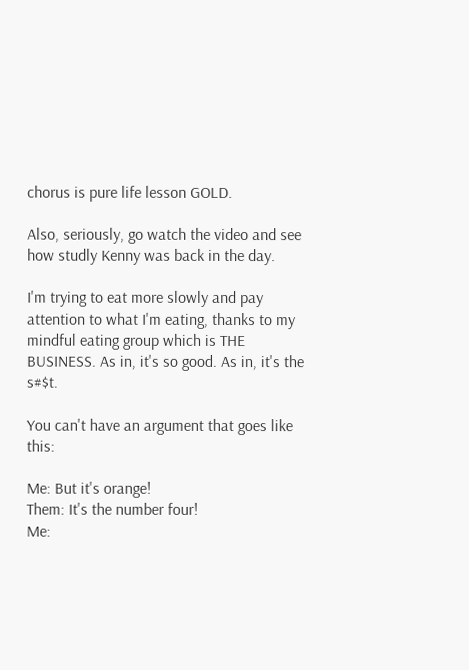chorus is pure life lesson GOLD.

Also, seriously, go watch the video and see how studly Kenny was back in the day.

I'm trying to eat more slowly and pay attention to what I'm eating, thanks to my mindful eating group which is THE BUSINESS. As in, it's so good. As in, it's the s#$t.

You can't have an argument that goes like this:

Me: But it's orange!
Them: It's the number four!
Me: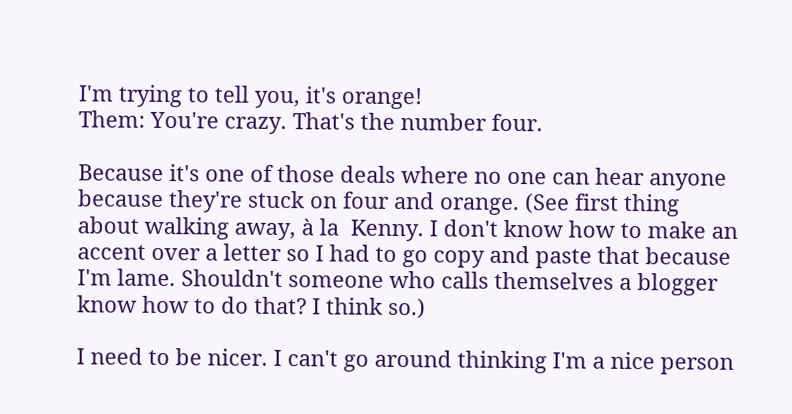I'm trying to tell you, it's orange!
Them: You're crazy. That's the number four.

Because it's one of those deals where no one can hear anyone because they're stuck on four and orange. (See first thing about walking away, à la  Kenny. I don't know how to make an accent over a letter so I had to go copy and paste that because I'm lame. Shouldn't someone who calls themselves a blogger know how to do that? I think so.)

I need to be nicer. I can't go around thinking I'm a nice person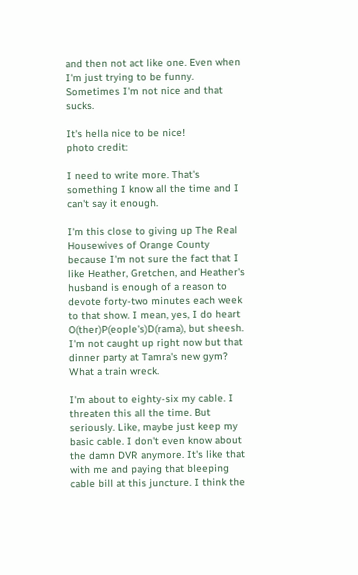and then not act like one. Even when I'm just trying to be funny. Sometimes I'm not nice and that sucks.

It's hella nice to be nice!
photo credit:

I need to write more. That's something I know all the time and I can't say it enough.

I'm this close to giving up The Real Housewives of Orange County because I'm not sure the fact that I like Heather, Gretchen, and Heather's husband is enough of a reason to devote forty-two minutes each week to that show. I mean, yes, I do heart O(ther)P(eople's)D(rama), but sheesh. I'm not caught up right now but that dinner party at Tamra's new gym? What a train wreck.

I'm about to eighty-six my cable. I threaten this all the time. But seriously. Like, maybe just keep my basic cable. I don't even know about the damn DVR anymore. It's like that with me and paying that bleeping cable bill at this juncture. I think the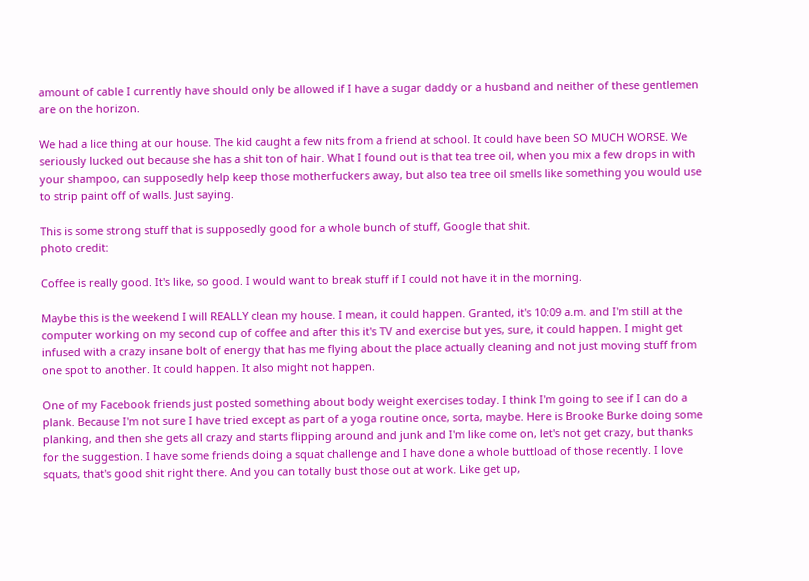amount of cable I currently have should only be allowed if I have a sugar daddy or a husband and neither of these gentlemen are on the horizon.

We had a lice thing at our house. The kid caught a few nits from a friend at school. It could have been SO MUCH WORSE. We seriously lucked out because she has a shit ton of hair. What I found out is that tea tree oil, when you mix a few drops in with your shampoo, can supposedly help keep those motherfuckers away, but also tea tree oil smells like something you would use to strip paint off of walls. Just saying.

This is some strong stuff that is supposedly good for a whole bunch of stuff, Google that shit.
photo credit:

Coffee is really good. It's like, so good. I would want to break stuff if I could not have it in the morning.

Maybe this is the weekend I will REALLY clean my house. I mean, it could happen. Granted, it's 10:09 a.m. and I'm still at the computer working on my second cup of coffee and after this it's TV and exercise but yes, sure, it could happen. I might get infused with a crazy insane bolt of energy that has me flying about the place actually cleaning and not just moving stuff from one spot to another. It could happen. It also might not happen.

One of my Facebook friends just posted something about body weight exercises today. I think I'm going to see if I can do a plank. Because I'm not sure I have tried except as part of a yoga routine once, sorta, maybe. Here is Brooke Burke doing some planking, and then she gets all crazy and starts flipping around and junk and I'm like come on, let's not get crazy, but thanks for the suggestion. I have some friends doing a squat challenge and I have done a whole buttload of those recently. I love squats, that's good shit right there. And you can totally bust those out at work. Like get up,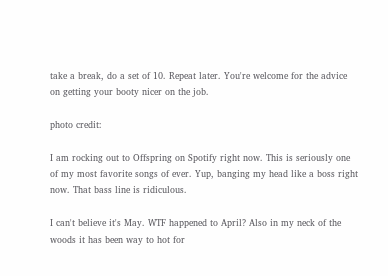take a break, do a set of 10. Repeat later. You're welcome for the advice on getting your booty nicer on the job.

photo credit:

I am rocking out to Offspring on Spotify right now. This is seriously one of my most favorite songs of ever. Yup, banging my head like a boss right now. That bass line is ridiculous.

I can't believe it's May. WTF happened to April? Also in my neck of the woods it has been way to hot for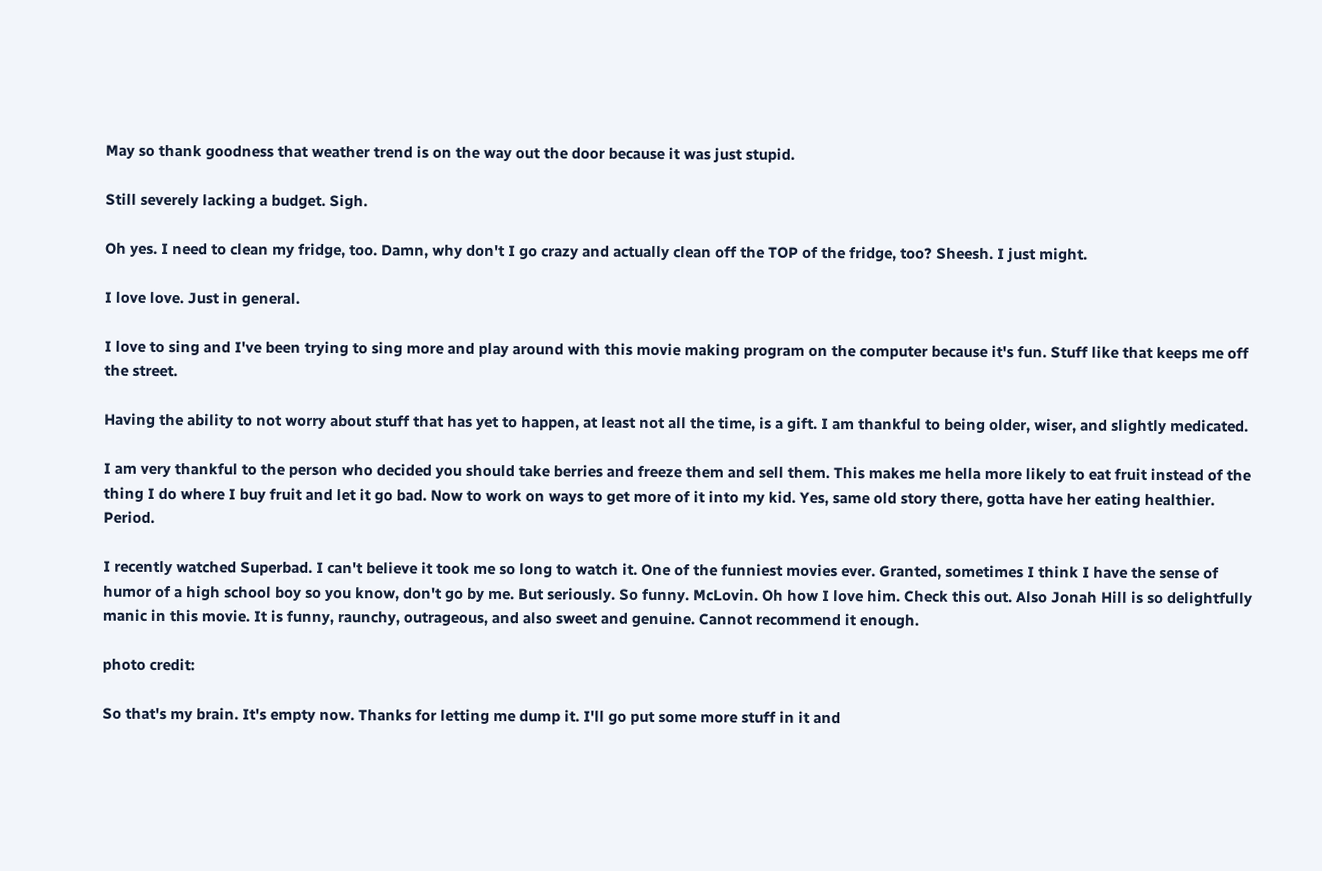May so thank goodness that weather trend is on the way out the door because it was just stupid.

Still severely lacking a budget. Sigh.

Oh yes. I need to clean my fridge, too. Damn, why don't I go crazy and actually clean off the TOP of the fridge, too? Sheesh. I just might.

I love love. Just in general.

I love to sing and I've been trying to sing more and play around with this movie making program on the computer because it's fun. Stuff like that keeps me off the street.

Having the ability to not worry about stuff that has yet to happen, at least not all the time, is a gift. I am thankful to being older, wiser, and slightly medicated.

I am very thankful to the person who decided you should take berries and freeze them and sell them. This makes me hella more likely to eat fruit instead of the thing I do where I buy fruit and let it go bad. Now to work on ways to get more of it into my kid. Yes, same old story there, gotta have her eating healthier. Period.

I recently watched Superbad. I can't believe it took me so long to watch it. One of the funniest movies ever. Granted, sometimes I think I have the sense of humor of a high school boy so you know, don't go by me. But seriously. So funny. McLovin. Oh how I love him. Check this out. Also Jonah Hill is so delightfully manic in this movie. It is funny, raunchy, outrageous, and also sweet and genuine. Cannot recommend it enough.

photo credit:

So that's my brain. It's empty now. Thanks for letting me dump it. I'll go put some more stuff in it and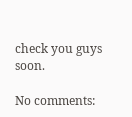check you guys soon.

No comments: